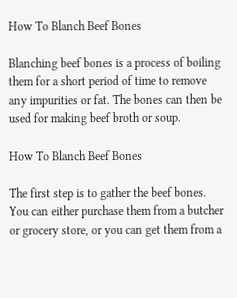How To Blanch Beef Bones

Blanching beef bones is a process of boiling them for a short period of time to remove any impurities or fat. The bones can then be used for making beef broth or soup.

How To Blanch Beef Bones

The first step is to gather the beef bones. You can either purchase them from a butcher or grocery store, or you can get them from a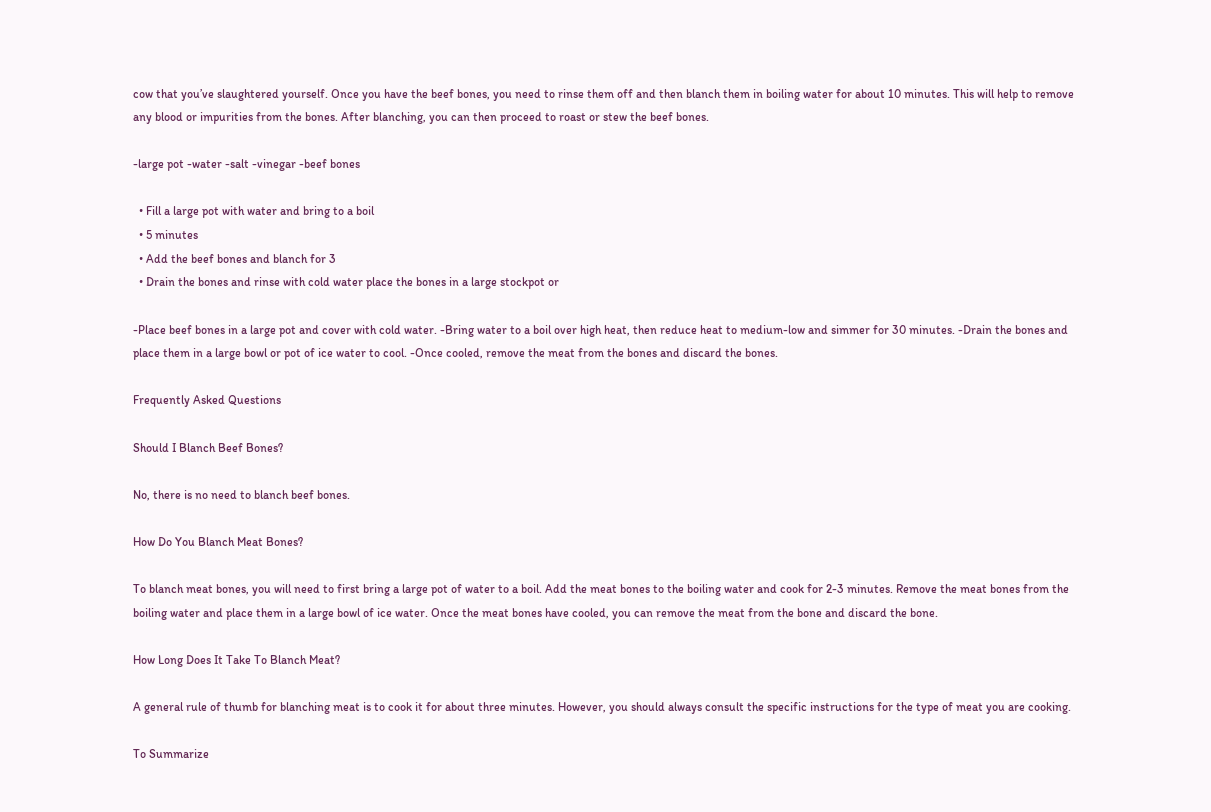cow that you’ve slaughtered yourself. Once you have the beef bones, you need to rinse them off and then blanch them in boiling water for about 10 minutes. This will help to remove any blood or impurities from the bones. After blanching, you can then proceed to roast or stew the beef bones.

-large pot -water -salt -vinegar -beef bones

  • Fill a large pot with water and bring to a boil
  • 5 minutes
  • Add the beef bones and blanch for 3
  • Drain the bones and rinse with cold water place the bones in a large stockpot or

-Place beef bones in a large pot and cover with cold water. -Bring water to a boil over high heat, then reduce heat to medium-low and simmer for 30 minutes. -Drain the bones and place them in a large bowl or pot of ice water to cool. -Once cooled, remove the meat from the bones and discard the bones.

Frequently Asked Questions

Should I Blanch Beef Bones?

No, there is no need to blanch beef bones.

How Do You Blanch Meat Bones?

To blanch meat bones, you will need to first bring a large pot of water to a boil. Add the meat bones to the boiling water and cook for 2-3 minutes. Remove the meat bones from the boiling water and place them in a large bowl of ice water. Once the meat bones have cooled, you can remove the meat from the bone and discard the bone.

How Long Does It Take To Blanch Meat?

A general rule of thumb for blanching meat is to cook it for about three minutes. However, you should always consult the specific instructions for the type of meat you are cooking.

To Summarize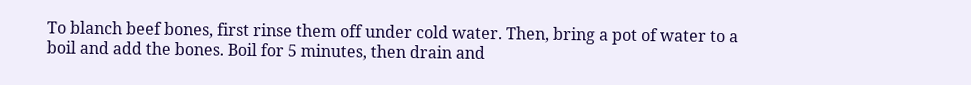To blanch beef bones, first rinse them off under cold water. Then, bring a pot of water to a boil and add the bones. Boil for 5 minutes, then drain and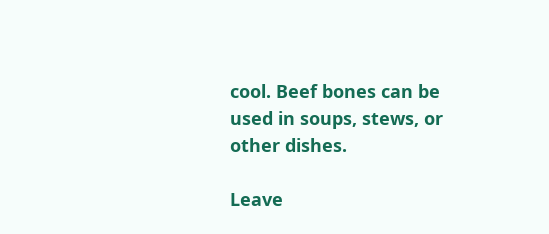cool. Beef bones can be used in soups, stews, or other dishes.

Leave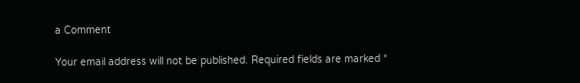a Comment

Your email address will not be published. Required fields are marked *